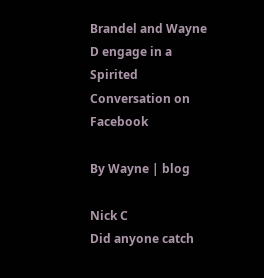Brandel and Wayne D engage in a Spirited Conversation on Facebook

By Wayne | blog

Nick C
Did anyone catch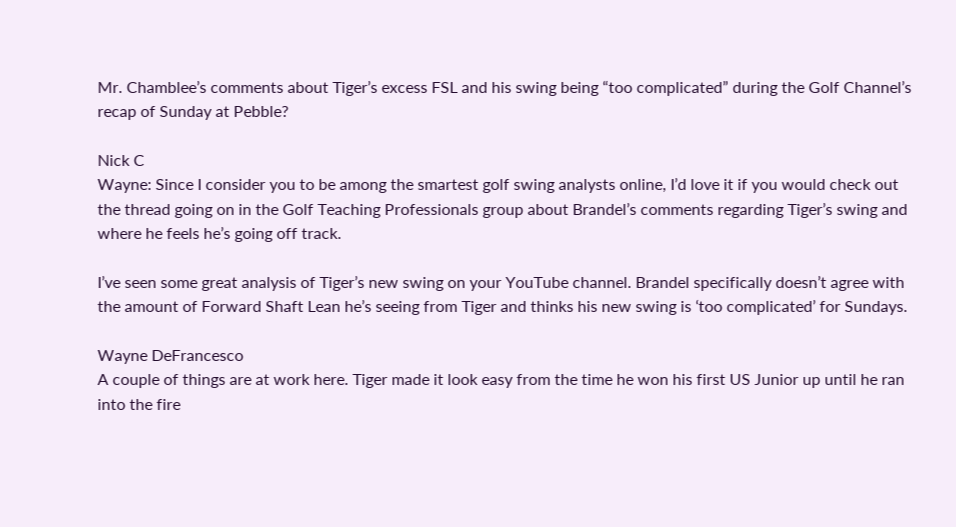Mr. Chamblee’s comments about Tiger’s excess FSL and his swing being “too complicated” during the Golf Channel’s recap of Sunday at Pebble?

Nick C
Wayne: Since I consider you to be among the smartest golf swing analysts online, I’d love it if you would check out the thread going on in the Golf Teaching Professionals group about Brandel’s comments regarding Tiger’s swing and where he feels he’s going off track.

I’ve seen some great analysis of Tiger’s new swing on your YouTube channel. Brandel specifically doesn’t agree with the amount of Forward Shaft Lean he’s seeing from Tiger and thinks his new swing is ‘too complicated’ for Sundays.

Wayne DeFrancesco
A couple of things are at work here. Tiger made it look easy from the time he won his first US Junior up until he ran into the fire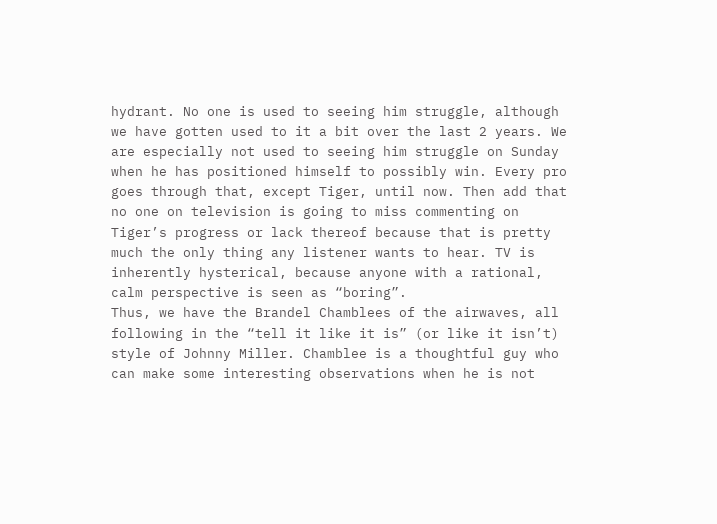hydrant. No one is used to seeing him struggle, although we have gotten used to it a bit over the last 2 years. We are especially not used to seeing him struggle on Sunday when he has positioned himself to possibly win. Every pro goes through that, except Tiger, until now. Then add that no one on television is going to miss commenting on Tiger’s progress or lack thereof because that is pretty much the only thing any listener wants to hear. TV is inherently hysterical, because anyone with a rational, calm perspective is seen as “boring”.
Thus, we have the Brandel Chamblees of the airwaves, all following in the “tell it like it is” (or like it isn’t) style of Johnny Miller. Chamblee is a thoughtful guy who can make some interesting observations when he is not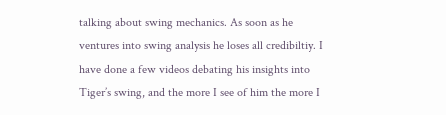talking about swing mechanics. As soon as he ventures into swing analysis he loses all credibiltiy. I have done a few videos debating his insights into Tiger’s swing, and the more I see of him the more I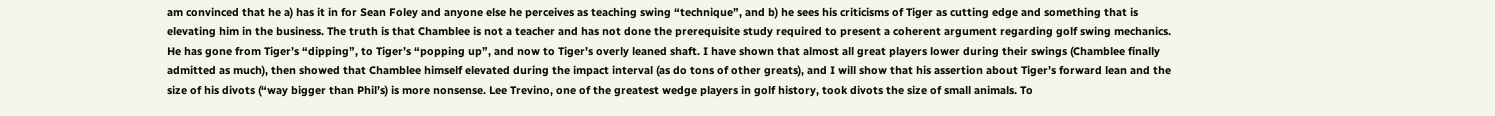am convinced that he a) has it in for Sean Foley and anyone else he perceives as teaching swing “technique”, and b) he sees his criticisms of Tiger as cutting edge and something that is elevating him in the business. The truth is that Chamblee is not a teacher and has not done the prerequisite study required to present a coherent argument regarding golf swing mechanics. He has gone from Tiger’s “dipping”, to Tiger’s “popping up”, and now to Tiger’s overly leaned shaft. I have shown that almost all great players lower during their swings (Chamblee finally admitted as much), then showed that Chamblee himself elevated during the impact interval (as do tons of other greats), and I will show that his assertion about Tiger’s forward lean and the size of his divots (“way bigger than Phil’s) is more nonsense. Lee Trevino, one of the greatest wedge players in golf history, took divots the size of small animals. To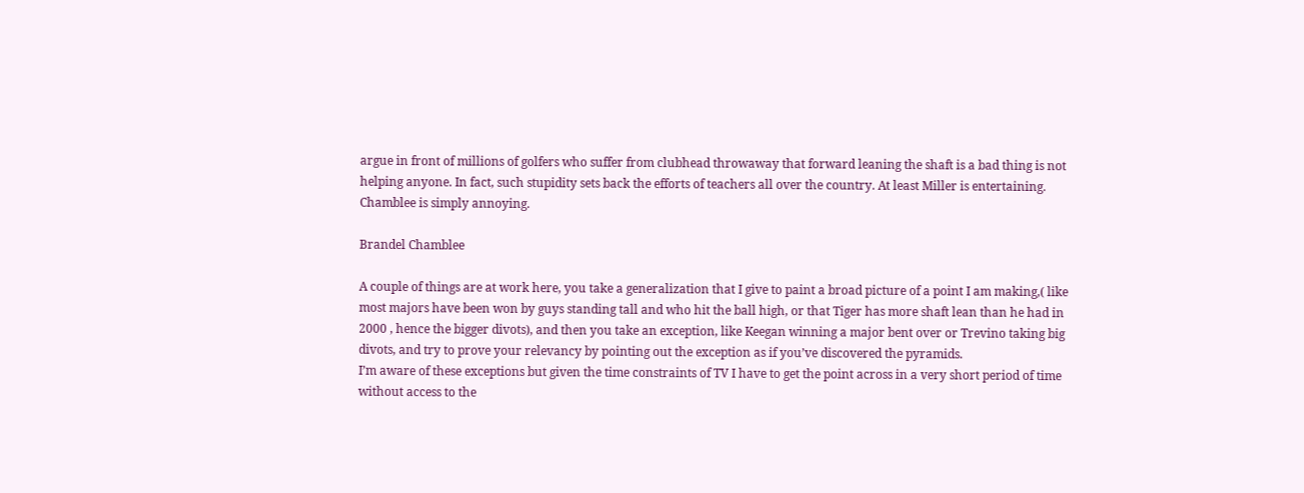argue in front of millions of golfers who suffer from clubhead throwaway that forward leaning the shaft is a bad thing is not helping anyone. In fact, such stupidity sets back the efforts of teachers all over the country. At least Miller is entertaining. Chamblee is simply annoying.

Brandel Chamblee

A couple of things are at work here, you take a generalization that I give to paint a broad picture of a point I am making,( like most majors have been won by guys standing tall and who hit the ball high, or that Tiger has more shaft lean than he had in 2000 , hence the bigger divots), and then you take an exception, like Keegan winning a major bent over or Trevino taking big divots, and try to prove your relevancy by pointing out the exception as if you’ve discovered the pyramids.
I’m aware of these exceptions but given the time constraints of TV I have to get the point across in a very short period of time without access to the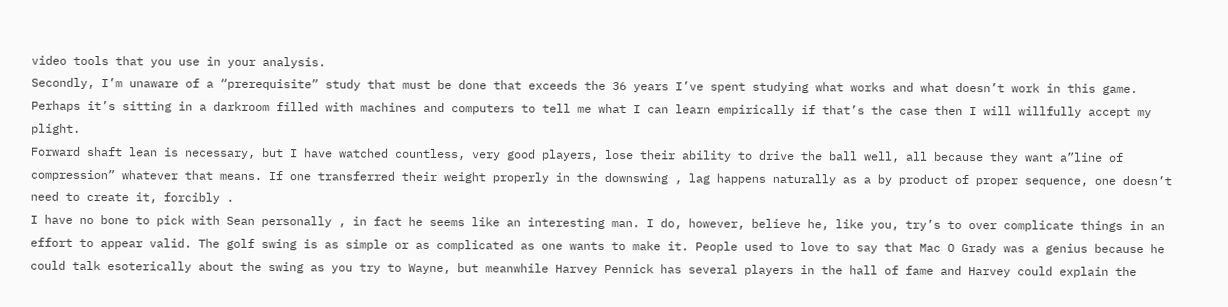video tools that you use in your analysis.
Secondly, I’m unaware of a “prerequisite” study that must be done that exceeds the 36 years I’ve spent studying what works and what doesn’t work in this game. Perhaps it’s sitting in a darkroom filled with machines and computers to tell me what I can learn empirically if that’s the case then I will willfully accept my plight.
Forward shaft lean is necessary, but I have watched countless, very good players, lose their ability to drive the ball well, all because they want a”line of compression” whatever that means. If one transferred their weight properly in the downswing , lag happens naturally as a by product of proper sequence, one doesn’t need to create it, forcibly .
I have no bone to pick with Sean personally , in fact he seems like an interesting man. I do, however, believe he, like you, try’s to over complicate things in an effort to appear valid. The golf swing is as simple or as complicated as one wants to make it. People used to love to say that Mac O Grady was a genius because he could talk esoterically about the swing as you try to Wayne, but meanwhile Harvey Pennick has several players in the hall of fame and Harvey could explain the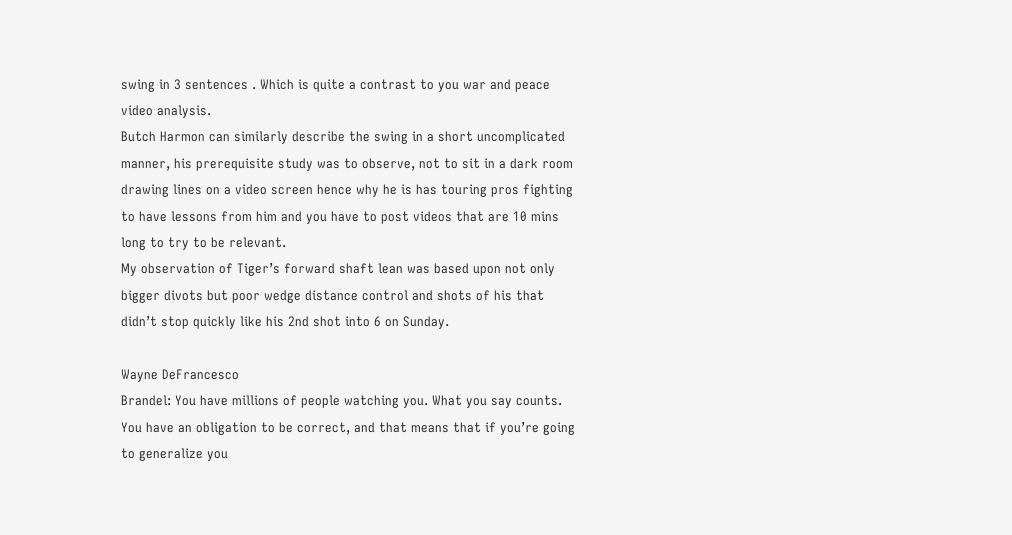swing in 3 sentences . Which is quite a contrast to you war and peace video analysis.
Butch Harmon can similarly describe the swing in a short uncomplicated manner, his prerequisite study was to observe, not to sit in a dark room drawing lines on a video screen hence why he is has touring pros fighting to have lessons from him and you have to post videos that are 10 mins long to try to be relevant.
My observation of Tiger’s forward shaft lean was based upon not only bigger divots but poor wedge distance control and shots of his that didn’t stop quickly like his 2nd shot into 6 on Sunday.

Wayne DeFrancesco
Brandel: You have millions of people watching you. What you say counts.
You have an obligation to be correct, and that means that if you’re going to generalize you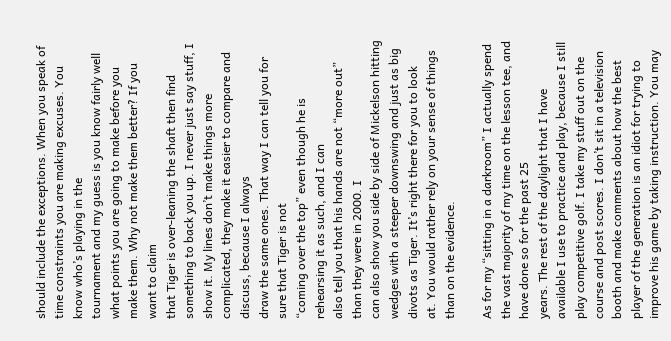should include the exceptions. When you speak of time constraints you are making excuses. You know who’s playing in the
tournament and my guess is you know fairly well what points you are going to make before you make them. Why not make them better? If you want to claim
that Tiger is over-leaning the shaft then find something to back you up. I never just say stuff, I show it. My lines don’t make things more
complicated, they make it easier to compare and discuss, because I always
draw the same ones. That way I can tell you for sure that Tiger is not
“coming over the top” even though he is rehearsing it as such, and I can
also tell you that his hands are not “more out” than they were in 2000. I
can also show you side by side of Mickelson hitting wedges with a steeper downswing and just as big divots as Tiger. It’s right there for you to look
at. You would rather rely on your sense of things than on the evidence.

As for my “sitting in a darkroom” I actually spend the vast majority of my time on the lesson tee, and have done so for the past 25
years. The rest of the daylight that I have available I use to practice and play, because I still play competitive golf. I take my stuff out on the
course and post scores. I don’t sit in a television booth and make comments about how the best player of the generation is an idiot for trying to
improve his game by taking instruction. You may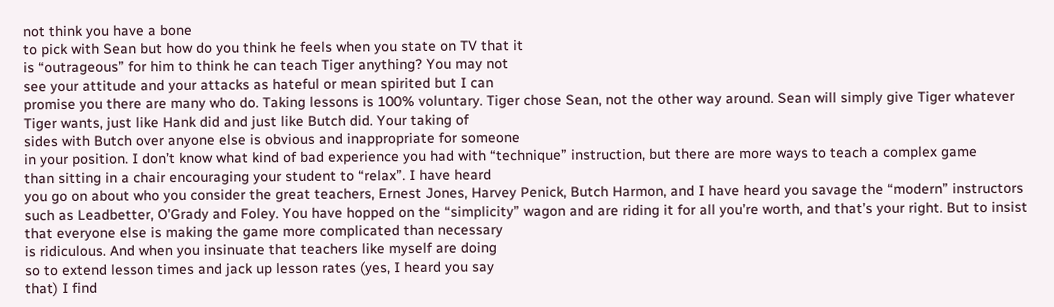not think you have a bone
to pick with Sean but how do you think he feels when you state on TV that it
is “outrageous” for him to think he can teach Tiger anything? You may not
see your attitude and your attacks as hateful or mean spirited but I can
promise you there are many who do. Taking lessons is 100% voluntary. Tiger chose Sean, not the other way around. Sean will simply give Tiger whatever Tiger wants, just like Hank did and just like Butch did. Your taking of
sides with Butch over anyone else is obvious and inappropriate for someone
in your position. I don’t know what kind of bad experience you had with “technique” instruction, but there are more ways to teach a complex game
than sitting in a chair encouraging your student to “relax”. I have heard
you go on about who you consider the great teachers, Ernest Jones, Harvey Penick, Butch Harmon, and I have heard you savage the “modern” instructors
such as Leadbetter, O’Grady and Foley. You have hopped on the “simplicity” wagon and are riding it for all you’re worth, and that’s your right. But to insist that everyone else is making the game more complicated than necessary
is ridiculous. And when you insinuate that teachers like myself are doing
so to extend lesson times and jack up lesson rates (yes, I heard you say
that) I find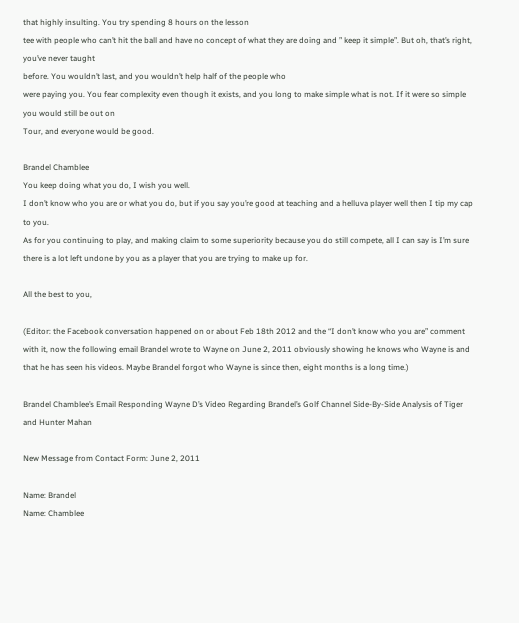that highly insulting. You try spending 8 hours on the lesson
tee with people who can’t hit the ball and have no concept of what they are doing and ” keep it simple”. But oh, that’s right, you’ve never taught
before. You wouldn’t last, and you wouldn’t help half of the people who
were paying you. You fear complexity even though it exists, and you long to make simple what is not. If it were so simple you would still be out on
Tour, and everyone would be good.

Brandel Chamblee
You keep doing what you do, I wish you well.
I don’t know who you are or what you do, but if you say you’re good at teaching and a helluva player well then I tip my cap to you.
As for you continuing to play, and making claim to some superiority because you do still compete, all I can say is I’m sure there is a lot left undone by you as a player that you are trying to make up for.

All the best to you,

(Editor: the Facebook conversation happened on or about Feb 18th 2012 and the “I don’t know who you are” comment with it, now the following email Brandel wrote to Wayne on June 2, 2011 obviously showing he knows who Wayne is and that he has seen his videos. Maybe Brandel forgot who Wayne is since then, eight months is a long time.)

Brandel Chamblee’s Email Responding Wayne D’s Video Regarding Brandel’s Golf Channel Side-By-Side Analysis of Tiger and Hunter Mahan

New Message from Contact Form: June 2, 2011

Name: Brandel
Name: Chamblee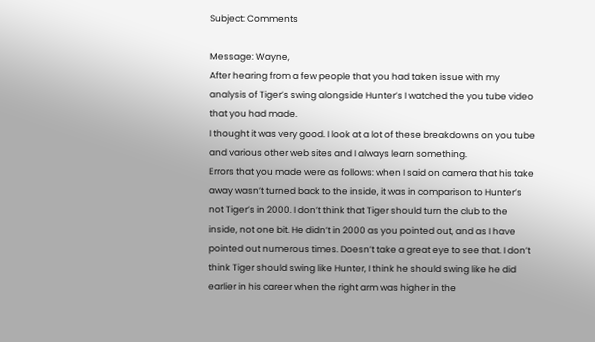Subject: Comments

Message: Wayne,
After hearing from a few people that you had taken issue with my analysis of Tiger’s swing alongside Hunter’s I watched the you tube video that you had made.
I thought it was very good. I look at a lot of these breakdowns on you tube and various other web sites and I always learn something.
Errors that you made were as follows: when I said on camera that his take away wasn’t turned back to the inside, it was in comparison to Hunter’s not Tiger’s in 2000. I don’t think that Tiger should turn the club to the inside, not one bit. He didn’t in 2000 as you pointed out, and as I have pointed out numerous times. Doesn’t take a great eye to see that. I don’t think Tiger should swing like Hunter, I think he should swing like he did earlier in his career when the right arm was higher in the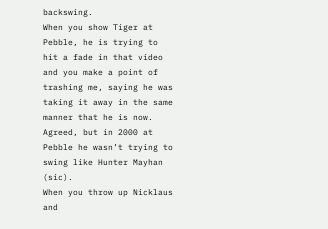backswing.
When you show Tiger at Pebble, he is trying to hit a fade in that video and you make a point of trashing me, saying he was taking it away in the same manner that he is now. Agreed, but in 2000 at Pebble he wasn’t trying to swing like Hunter Mayhan (sic).
When you throw up Nicklaus and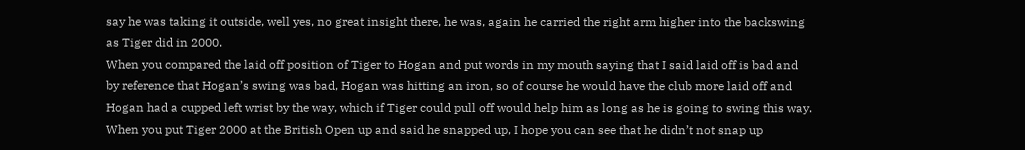say he was taking it outside, well yes, no great insight there, he was, again he carried the right arm higher into the backswing as Tiger did in 2000.
When you compared the laid off position of Tiger to Hogan and put words in my mouth saying that I said laid off is bad and by reference that Hogan’s swing was bad, Hogan was hitting an iron, so of course he would have the club more laid off and Hogan had a cupped left wrist by the way, which if Tiger could pull off would help him as long as he is going to swing this way.
When you put Tiger 2000 at the British Open up and said he snapped up, I hope you can see that he didn’t not snap up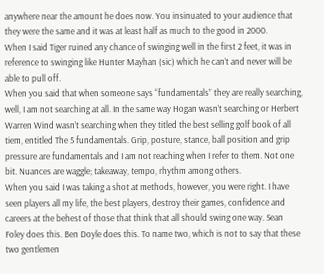anywhere near the amount he does now. You insinuated to your audience that they were the same and it was at least half as much to the good in 2000.
When I said Tiger ruined any chance of swinging well in the first 2 feet, it was in reference to swinging like Hunter Mayhan (sic) which he can’t and never will be able to pull off.
When you said that when someone says “fundamentals” they are really searching, well, I am not searching at all. In the same way Hogan wasn’t searching or Herbert Warren Wind wasn’t searching when they titled the best selling golf book of all tiem, entitled The 5 fundamentals. Grip, posture, stance, ball position and grip pressure are fundamentals and I am not reaching when I refer to them. Not one bit. Nuances are waggle; takeaway, tempo, rhythm among others.
When you said I was taking a shot at methods, however, you were right. I have seen players all my life, the best players, destroy their games, confidence and careers at the behest of those that think that all should swing one way. Sean Foley does this. Ben Doyle does this. To name two, which is not to say that these two gentlemen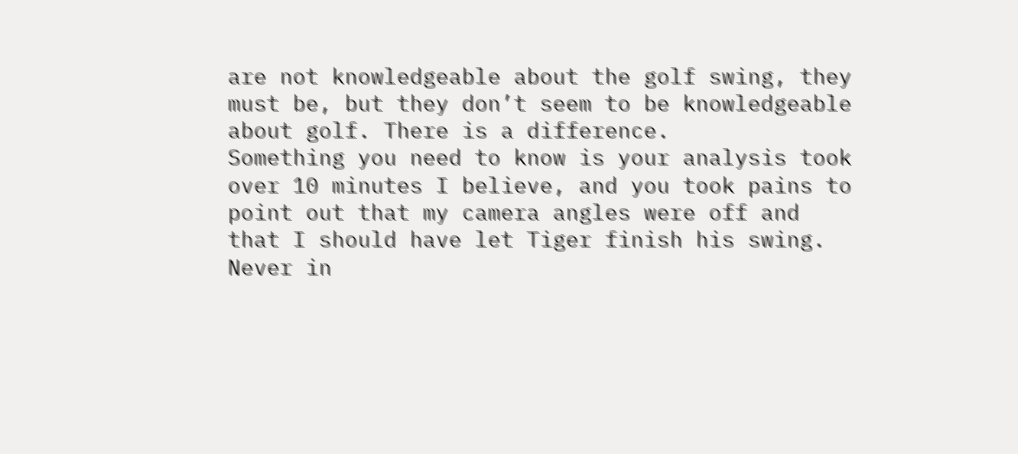are not knowledgeable about the golf swing, they must be, but they don’t seem to be knowledgeable about golf. There is a difference.
Something you need to know is your analysis took over 10 minutes I believe, and you took pains to point out that my camera angles were off and that I should have let Tiger finish his swing. Never in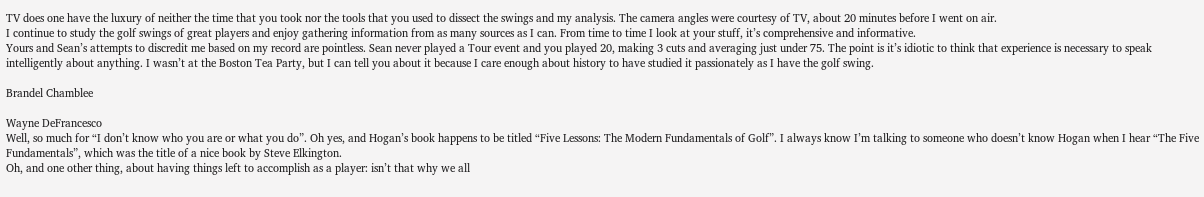TV does one have the luxury of neither the time that you took nor the tools that you used to dissect the swings and my analysis. The camera angles were courtesy of TV, about 20 minutes before I went on air.
I continue to study the golf swings of great players and enjoy gathering information from as many sources as I can. From time to time I look at your stuff, it’s comprehensive and informative.
Yours and Sean’s attempts to discredit me based on my record are pointless. Sean never played a Tour event and you played 20, making 3 cuts and averaging just under 75. The point is it’s idiotic to think that experience is necessary to speak intelligently about anything. I wasn’t at the Boston Tea Party, but I can tell you about it because I care enough about history to have studied it passionately as I have the golf swing.

Brandel Chamblee

Wayne DeFrancesco
Well, so much for “I don’t know who you are or what you do”. Oh yes, and Hogan’s book happens to be titled “Five Lessons: The Modern Fundamentals of Golf”. I always know I’m talking to someone who doesn’t know Hogan when I hear “The Five Fundamentals”, which was the title of a nice book by Steve Elkington.
Oh, and one other thing, about having things left to accomplish as a player: isn’t that why we all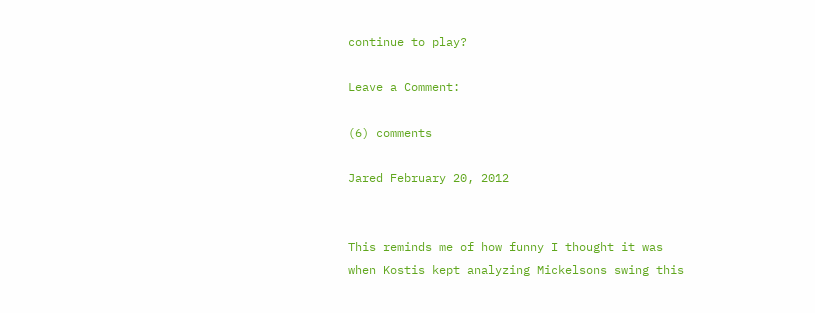continue to play?

Leave a Comment:

(6) comments

Jared February 20, 2012


This reminds me of how funny I thought it was when Kostis kept analyzing Mickelsons swing this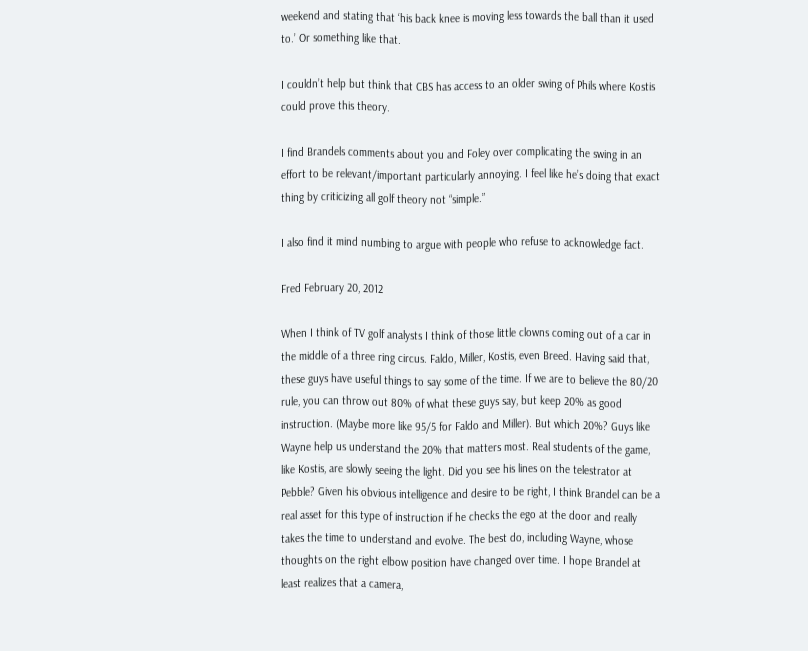weekend and stating that ‘his back knee is moving less towards the ball than it used to.’ Or something like that.

I couldn’t help but think that CBS has access to an older swing of Phils where Kostis could prove this theory.

I find Brandels comments about you and Foley over complicating the swing in an effort to be relevant/important particularly annoying. I feel like he’s doing that exact thing by criticizing all golf theory not “simple.”

I also find it mind numbing to argue with people who refuse to acknowledge fact.

Fred February 20, 2012

When I think of TV golf analysts I think of those little clowns coming out of a car in the middle of a three ring circus. Faldo, Miller, Kostis, even Breed. Having said that, these guys have useful things to say some of the time. If we are to believe the 80/20 rule, you can throw out 80% of what these guys say, but keep 20% as good instruction. (Maybe more like 95/5 for Faldo and Miller). But which 20%? Guys like Wayne help us understand the 20% that matters most. Real students of the game, like Kostis, are slowly seeing the light. Did you see his lines on the telestrator at Pebble? Given his obvious intelligence and desire to be right, I think Brandel can be a real asset for this type of instruction if he checks the ego at the door and really takes the time to understand and evolve. The best do, including Wayne, whose thoughts on the right elbow position have changed over time. I hope Brandel at least realizes that a camera,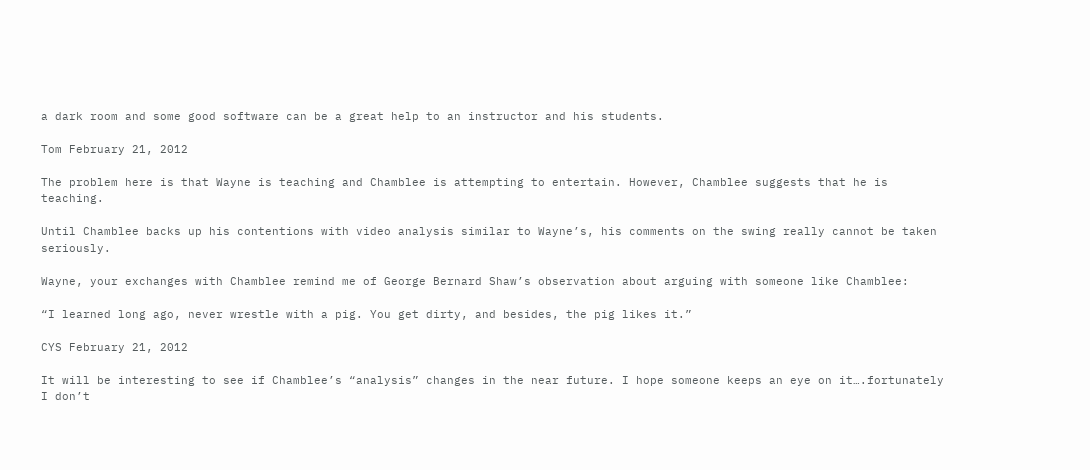a dark room and some good software can be a great help to an instructor and his students.

Tom February 21, 2012

The problem here is that Wayne is teaching and Chamblee is attempting to entertain. However, Chamblee suggests that he is teaching.

Until Chamblee backs up his contentions with video analysis similar to Wayne’s, his comments on the swing really cannot be taken seriously.

Wayne, your exchanges with Chamblee remind me of George Bernard Shaw’s observation about arguing with someone like Chamblee:

“I learned long ago, never wrestle with a pig. You get dirty, and besides, the pig likes it.”

CYS February 21, 2012

It will be interesting to see if Chamblee’s “analysis” changes in the near future. I hope someone keeps an eye on it….fortunately I don’t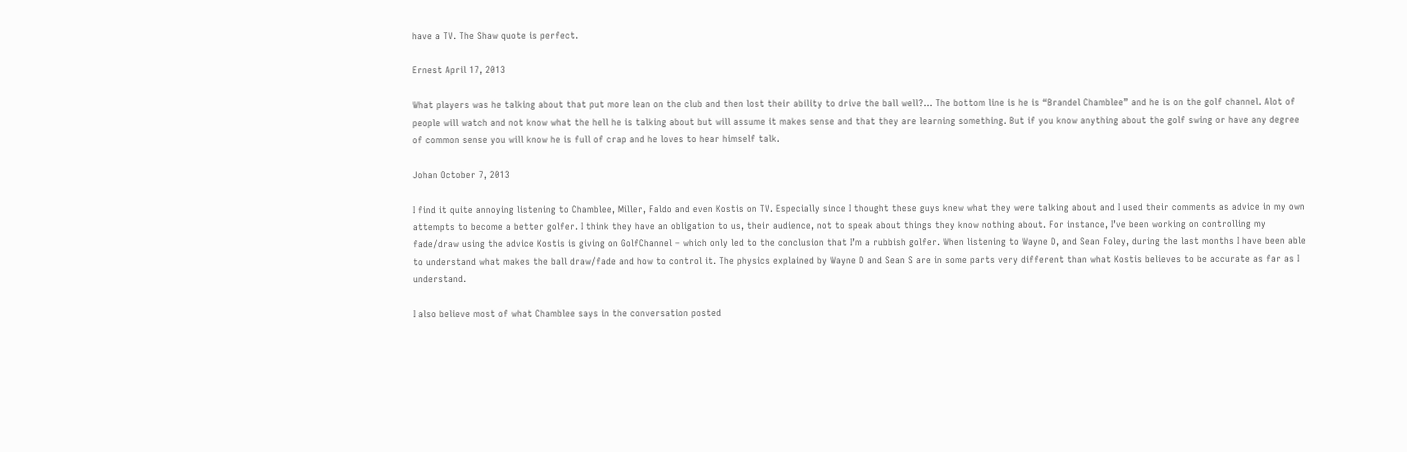have a TV. The Shaw quote is perfect.

Ernest April 17, 2013

What players was he talking about that put more lean on the club and then lost their ability to drive the ball well?… The bottom line is he is “Brandel Chamblee” and he is on the golf channel. Alot of people will watch and not know what the hell he is talking about but will assume it makes sense and that they are learning something. But if you know anything about the golf swing or have any degree of common sense you will know he is full of crap and he loves to hear himself talk.

Johan October 7, 2013

I find it quite annoying listening to Chamblee, Miller, Faldo and even Kostis on TV. Especially since I thought these guys knew what they were talking about and I used their comments as advice in my own attempts to become a better golfer. I think they have an obligation to us, their audience, not to speak about things they know nothing about. For instance, I’ve been working on controlling my fade/draw using the advice Kostis is giving on GolfChannel – which only led to the conclusion that I’m a rubbish golfer. When listening to Wayne D, and Sean Foley, during the last months I have been able to understand what makes the ball draw/fade and how to control it. The physics explained by Wayne D and Sean S are in some parts very different than what Kostis believes to be accurate as far as I understand.

I also believe most of what Chamblee says in the conversation posted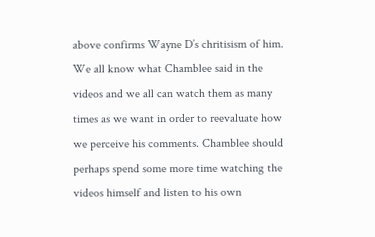above confirms Wayne D’s chritisism of him. We all know what Chamblee said in the videos and we all can watch them as many times as we want in order to reevaluate how we perceive his comments. Chamblee should perhaps spend some more time watching the videos himself and listen to his own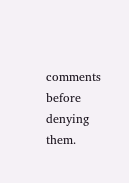comments before denying them.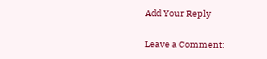Add Your Reply

Leave a Comment: